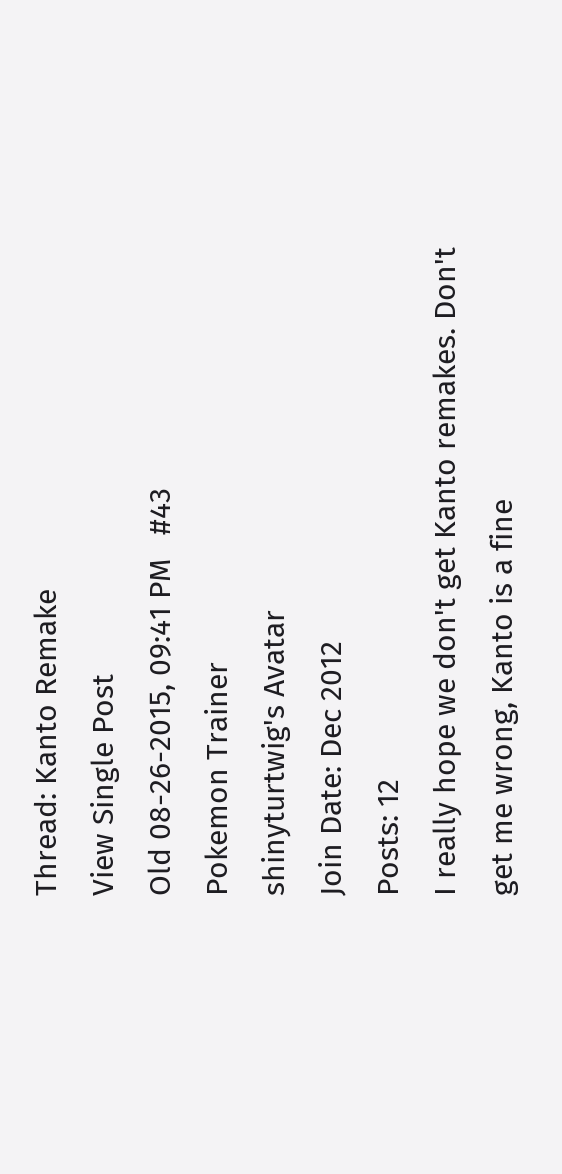Thread: Kanto Remake
View Single Post
Old 08-26-2015, 09:41 PM   #43
Pokemon Trainer
shinyturtwig's Avatar
Join Date: Dec 2012
Posts: 12
I really hope we don't get Kanto remakes. Don't get me wrong, Kanto is a fine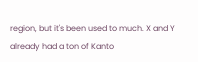region, but it's been used to much. X and Y already had a ton of Kanto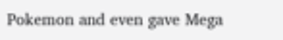Pokemon and even gave Mega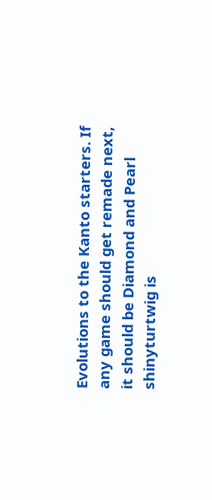Evolutions to the Kanto starters. If any game should get remade next, it should be Diamond and Pearl
shinyturtwig is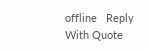offline   Reply With Quote